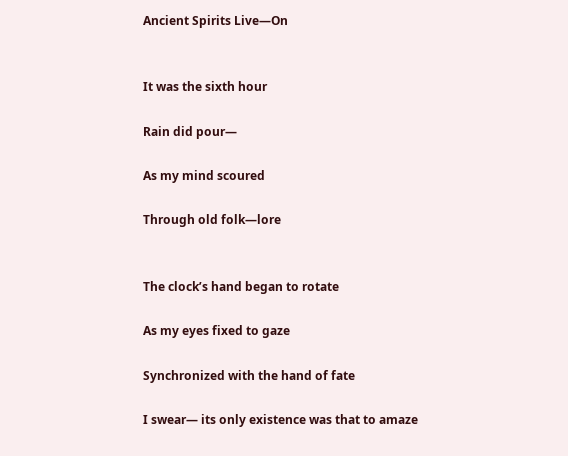Ancient Spirits Live—On


It was the sixth hour

Rain did pour—

As my mind scoured

Through old folk—lore


The clock’s hand began to rotate

As my eyes fixed to gaze

Synchronized with the hand of fate

I swear— its only existence was that to amaze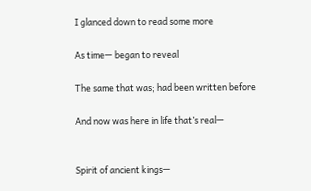I glanced down to read some more

As time— began to reveal

The same that was; had been written before

And now was here in life that’s real—


Spirit of ancient kings—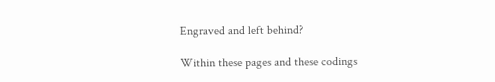Engraved and left behind?

Within these pages and these codings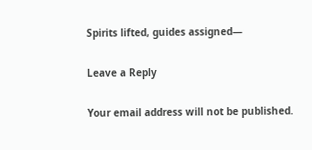Spirits lifted, guides assigned—

Leave a Reply

Your email address will not be published.